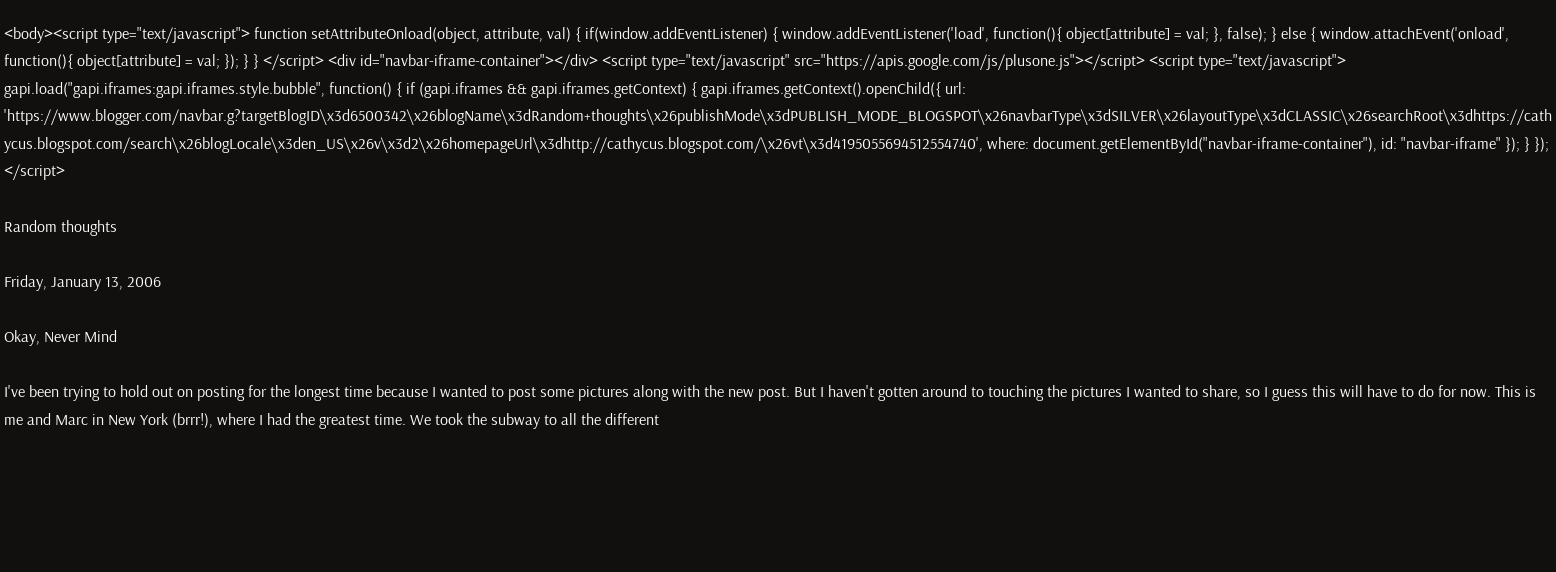<body><script type="text/javascript"> function setAttributeOnload(object, attribute, val) { if(window.addEventListener) { window.addEventListener('load', function(){ object[attribute] = val; }, false); } else { window.attachEvent('onload', function(){ object[attribute] = val; }); } } </script> <div id="navbar-iframe-container"></div> <script type="text/javascript" src="https://apis.google.com/js/plusone.js"></script> <script type="text/javascript"> gapi.load("gapi.iframes:gapi.iframes.style.bubble", function() { if (gapi.iframes && gapi.iframes.getContext) { gapi.iframes.getContext().openChild({ url: 'https://www.blogger.com/navbar.g?targetBlogID\x3d6500342\x26blogName\x3dRandom+thoughts\x26publishMode\x3dPUBLISH_MODE_BLOGSPOT\x26navbarType\x3dSILVER\x26layoutType\x3dCLASSIC\x26searchRoot\x3dhttps://cathycus.blogspot.com/search\x26blogLocale\x3den_US\x26v\x3d2\x26homepageUrl\x3dhttp://cathycus.blogspot.com/\x26vt\x3d4195055694512554740', where: document.getElementById("navbar-iframe-container"), id: "navbar-iframe" }); } }); </script>

Random thoughts

Friday, January 13, 2006

Okay, Never Mind

I've been trying to hold out on posting for the longest time because I wanted to post some pictures along with the new post. But I haven't gotten around to touching the pictures I wanted to share, so I guess this will have to do for now. This is me and Marc in New York (brrr!), where I had the greatest time. We took the subway to all the different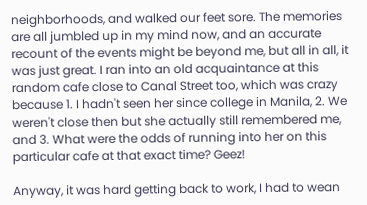neighborhoods, and walked our feet sore. The memories are all jumbled up in my mind now, and an accurate recount of the events might be beyond me, but all in all, it was just great. I ran into an old acquaintance at this random cafe close to Canal Street too, which was crazy because 1. I hadn't seen her since college in Manila, 2. We weren't close then but she actually still remembered me, and 3. What were the odds of running into her on this particular cafe at that exact time? Geez!

Anyway, it was hard getting back to work, I had to wean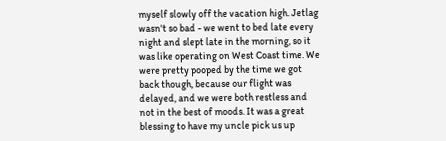myself slowly off the vacation high. Jetlag wasn't so bad - we went to bed late every night and slept late in the morning, so it was like operating on West Coast time. We were pretty pooped by the time we got back though, because our flight was delayed, and we were both restless and not in the best of moods. It was a great blessing to have my uncle pick us up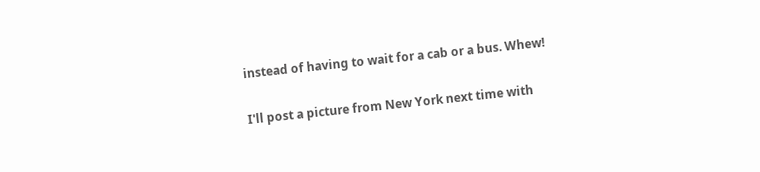instead of having to wait for a cab or a bus. Whew!

I'll post a picture from New York next time with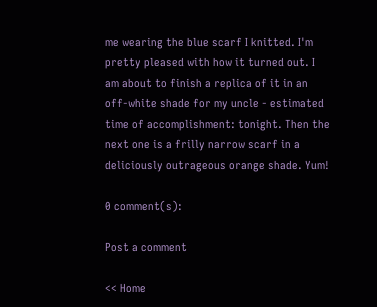me wearing the blue scarf I knitted. I'm pretty pleased with how it turned out. I am about to finish a replica of it in an off-white shade for my uncle - estimated time of accomplishment: tonight. Then the next one is a frilly narrow scarf in a deliciously outrageous orange shade. Yum!

0 comment(s):

Post a comment

<< Home